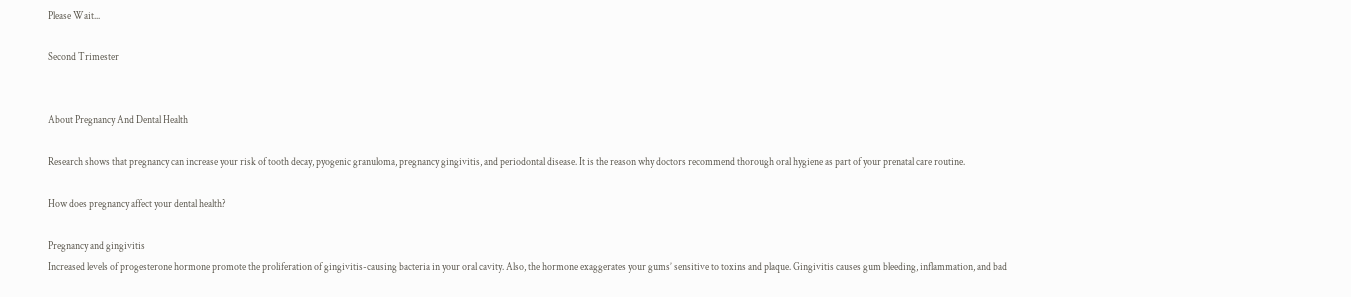Please Wait...

Second Trimester


About Pregnancy And Dental Health

Research shows that pregnancy can increase your risk of tooth decay, pyogenic granuloma, pregnancy gingivitis, and periodontal disease. It is the reason why doctors recommend thorough oral hygiene as part of your prenatal care routine.

How does pregnancy affect your dental health?

Pregnancy and gingivitis
Increased levels of progesterone hormone promote the proliferation of gingivitis-causing bacteria in your oral cavity. Also, the hormone exaggerates your gums’ sensitive to toxins and plaque. Gingivitis causes gum bleeding, inflammation, and bad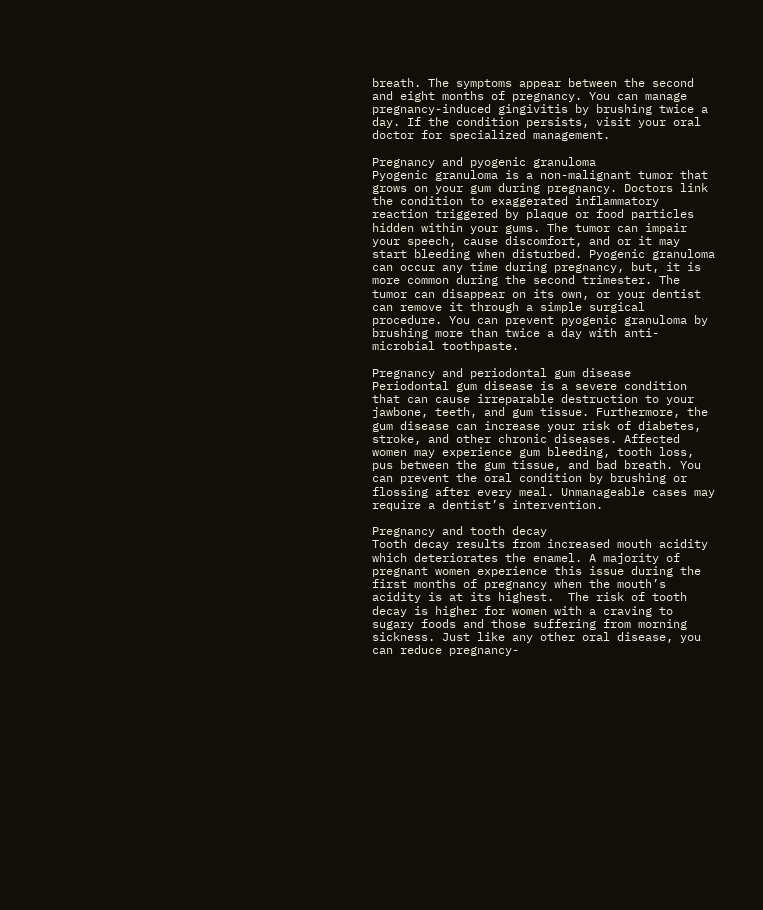breath. The symptoms appear between the second and eight months of pregnancy. You can manage pregnancy-induced gingivitis by brushing twice a day. If the condition persists, visit your oral doctor for specialized management.

Pregnancy and pyogenic granuloma
Pyogenic granuloma is a non-malignant tumor that grows on your gum during pregnancy. Doctors link the condition to exaggerated inflammatory reaction triggered by plaque or food particles hidden within your gums. The tumor can impair your speech, cause discomfort, and or it may start bleeding when disturbed. Pyogenic granuloma can occur any time during pregnancy, but, it is more common during the second trimester. The tumor can disappear on its own, or your dentist can remove it through a simple surgical procedure. You can prevent pyogenic granuloma by brushing more than twice a day with anti-microbial toothpaste.

Pregnancy and periodontal gum disease
Periodontal gum disease is a severe condition that can cause irreparable destruction to your jawbone, teeth, and gum tissue. Furthermore, the gum disease can increase your risk of diabetes, stroke, and other chronic diseases. Affected women may experience gum bleeding, tooth loss, pus between the gum tissue, and bad breath. You can prevent the oral condition by brushing or flossing after every meal. Unmanageable cases may require a dentist’s intervention.

Pregnancy and tooth decay
Tooth decay results from increased mouth acidity which deteriorates the enamel. A majority of pregnant women experience this issue during the first months of pregnancy when the mouth’s acidity is at its highest.  The risk of tooth decay is higher for women with a craving to sugary foods and those suffering from morning sickness. Just like any other oral disease, you can reduce pregnancy-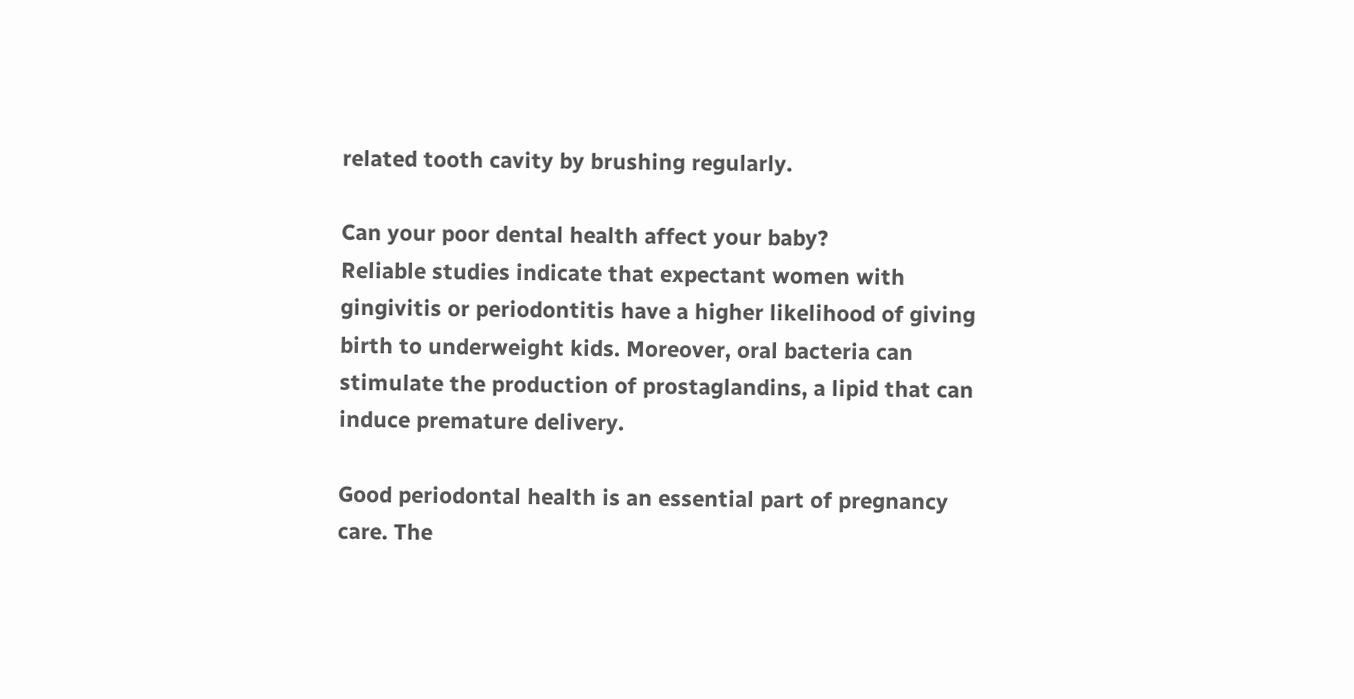related tooth cavity by brushing regularly.

Can your poor dental health affect your baby?
Reliable studies indicate that expectant women with gingivitis or periodontitis have a higher likelihood of giving birth to underweight kids. Moreover, oral bacteria can stimulate the production of prostaglandins, a lipid that can induce premature delivery.

Good periodontal health is an essential part of pregnancy care. The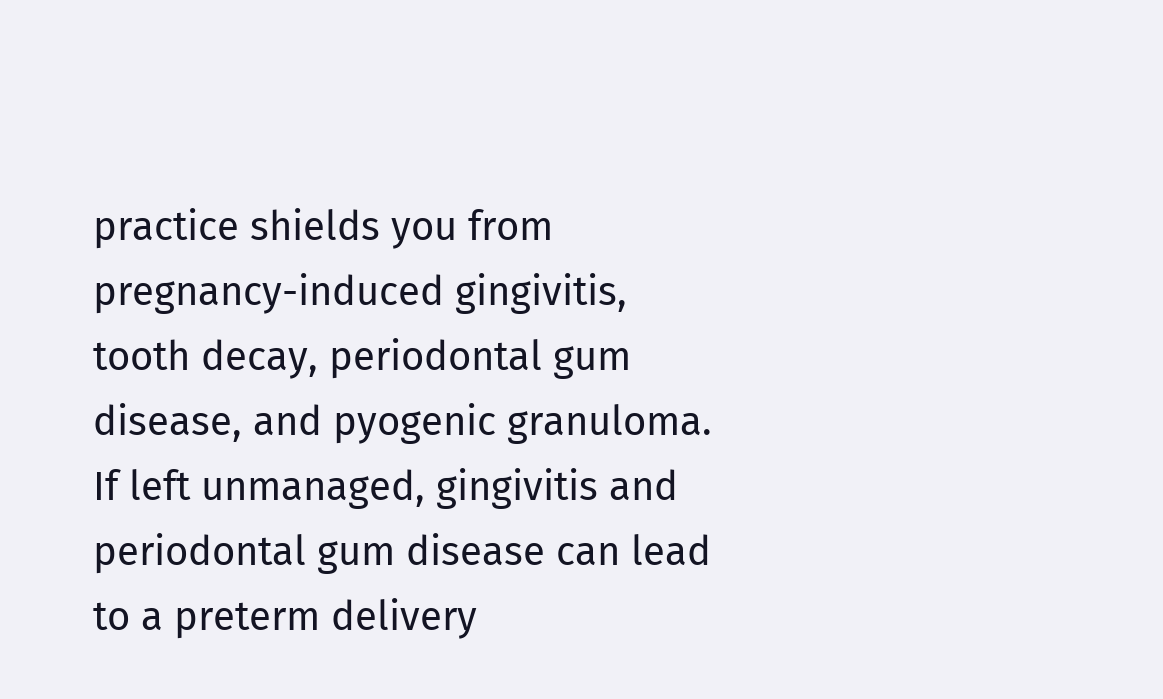practice shields you from pregnancy-induced gingivitis, tooth decay, periodontal gum disease, and pyogenic granuloma. If left unmanaged, gingivitis and periodontal gum disease can lead to a preterm delivery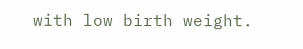with low birth weight.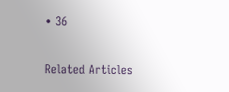• 36

Related Articles